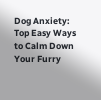Dog Anxiety: Top Easy Ways to Calm Down Your Furry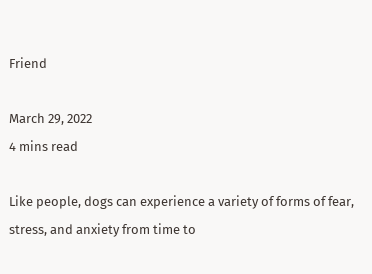Friend

March 29, 2022
4 mins read

Like people, dogs can experience a variety of forms of fear, stress, and anxiety from time to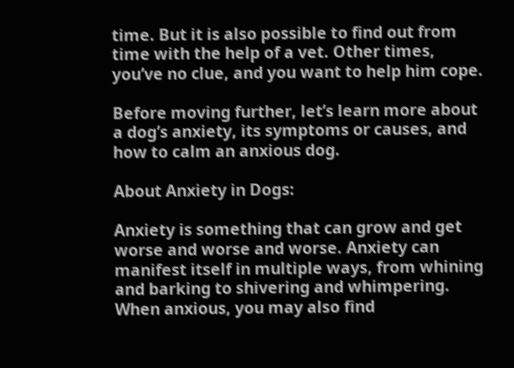time. But it is also possible to find out from time with the help of a vet. Other times, you’ve no clue, and you want to help him cope.

Before moving further, let’s learn more about a dog’s anxiety, its symptoms or causes, and how to calm an anxious dog.

About Anxiety in Dogs:

Anxiety is something that can grow and get worse and worse and worse. Anxiety can manifest itself in multiple ways, from whining and barking to shivering and whimpering. When anxious, you may also find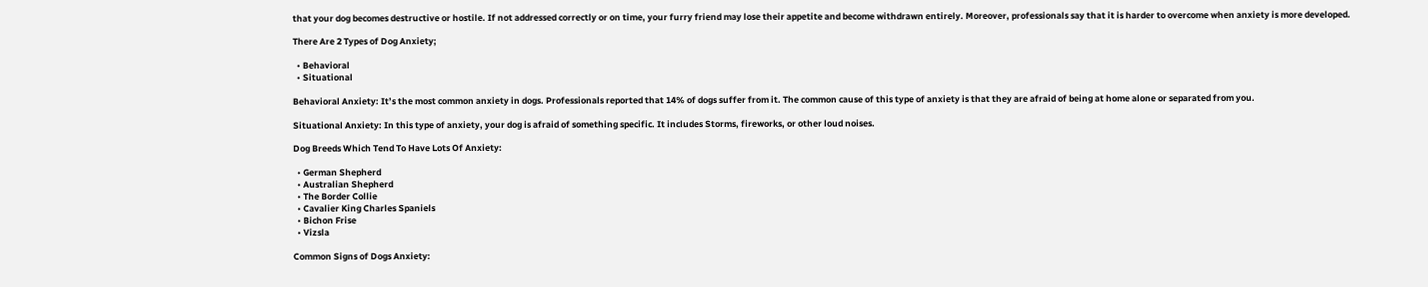that your dog becomes destructive or hostile. If not addressed correctly or on time, your furry friend may lose their appetite and become withdrawn entirely. Moreover, professionals say that it is harder to overcome when anxiety is more developed.

There Are 2 Types of Dog Anxiety;

  • Behavioral
  • Situational

Behavioral Anxiety: It’s the most common anxiety in dogs. Professionals reported that 14% of dogs suffer from it. The common cause of this type of anxiety is that they are afraid of being at home alone or separated from you.

Situational Anxiety: In this type of anxiety, your dog is afraid of something specific. It includes Storms, fireworks, or other loud noises.

Dog Breeds Which Tend To Have Lots Of Anxiety:

  • German Shepherd
  • Australian Shepherd
  • The Border Collie
  • Cavalier King Charles Spaniels
  • Bichon Frise
  • Vizsla

Common Signs of Dogs Anxiety: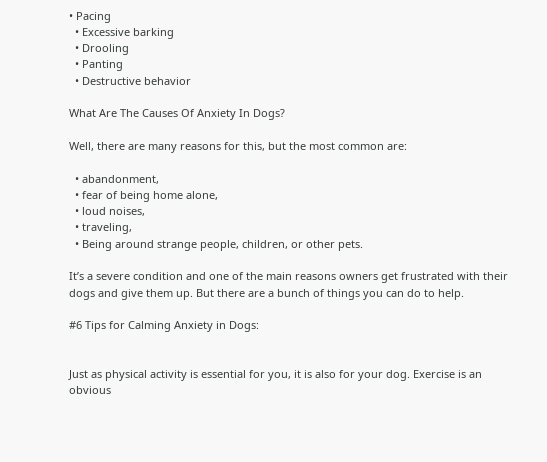• Pacing
  • Excessive barking
  • Drooling
  • Panting
  • Destructive behavior

What Are The Causes Of Anxiety In Dogs?

Well, there are many reasons for this, but the most common are:

  • abandonment,
  • fear of being home alone,
  • loud noises,
  • traveling,
  • Being around strange people, children, or other pets.

It’s a severe condition and one of the main reasons owners get frustrated with their dogs and give them up. But there are a bunch of things you can do to help.

#6 Tips for Calming Anxiety in Dogs:


Just as physical activity is essential for you, it is also for your dog. Exercise is an obvious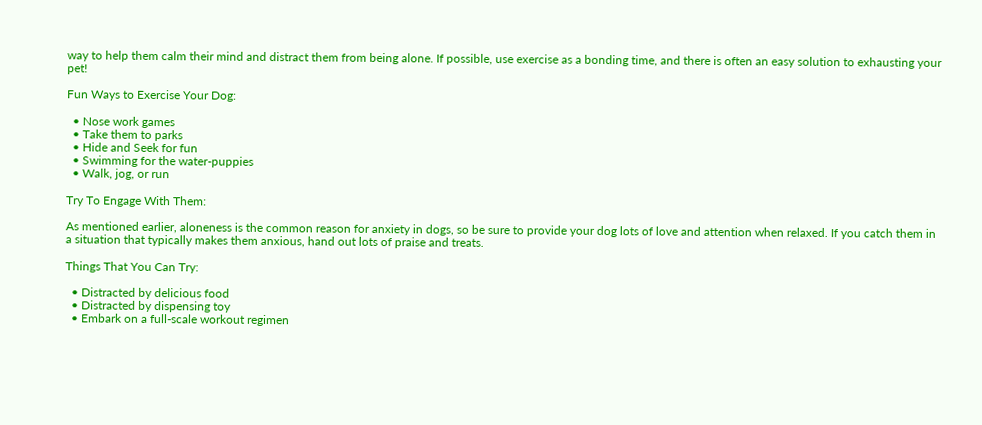way to help them calm their mind and distract them from being alone. If possible, use exercise as a bonding time, and there is often an easy solution to exhausting your pet!

Fun Ways to Exercise Your Dog:

  • Nose work games
  • Take them to parks
  • Hide and Seek for fun
  • Swimming for the water-puppies
  • Walk, jog, or run

Try To Engage With Them:

As mentioned earlier, aloneness is the common reason for anxiety in dogs, so be sure to provide your dog lots of love and attention when relaxed. If you catch them in a situation that typically makes them anxious, hand out lots of praise and treats.

Things That You Can Try:

  • Distracted by delicious food
  • Distracted by dispensing toy
  • Embark on a full-scale workout regimen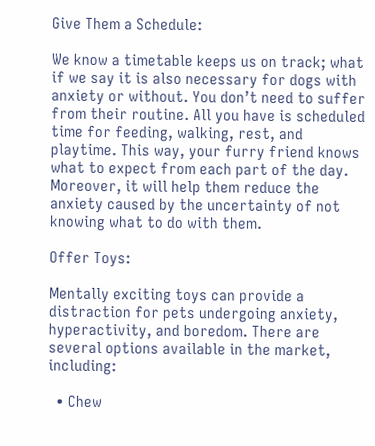Give Them a Schedule:

We know a timetable keeps us on track; what if we say it is also necessary for dogs with anxiety or without. You don’t need to suffer from their routine. All you have is scheduled time for feeding, walking, rest, and playtime. This way, your furry friend knows what to expect from each part of the day. Moreover, it will help them reduce the anxiety caused by the uncertainty of not knowing what to do with them.

Offer Toys:

Mentally exciting toys can provide a distraction for pets undergoing anxiety, hyperactivity, and boredom. There are several options available in the market, including:

  • Chew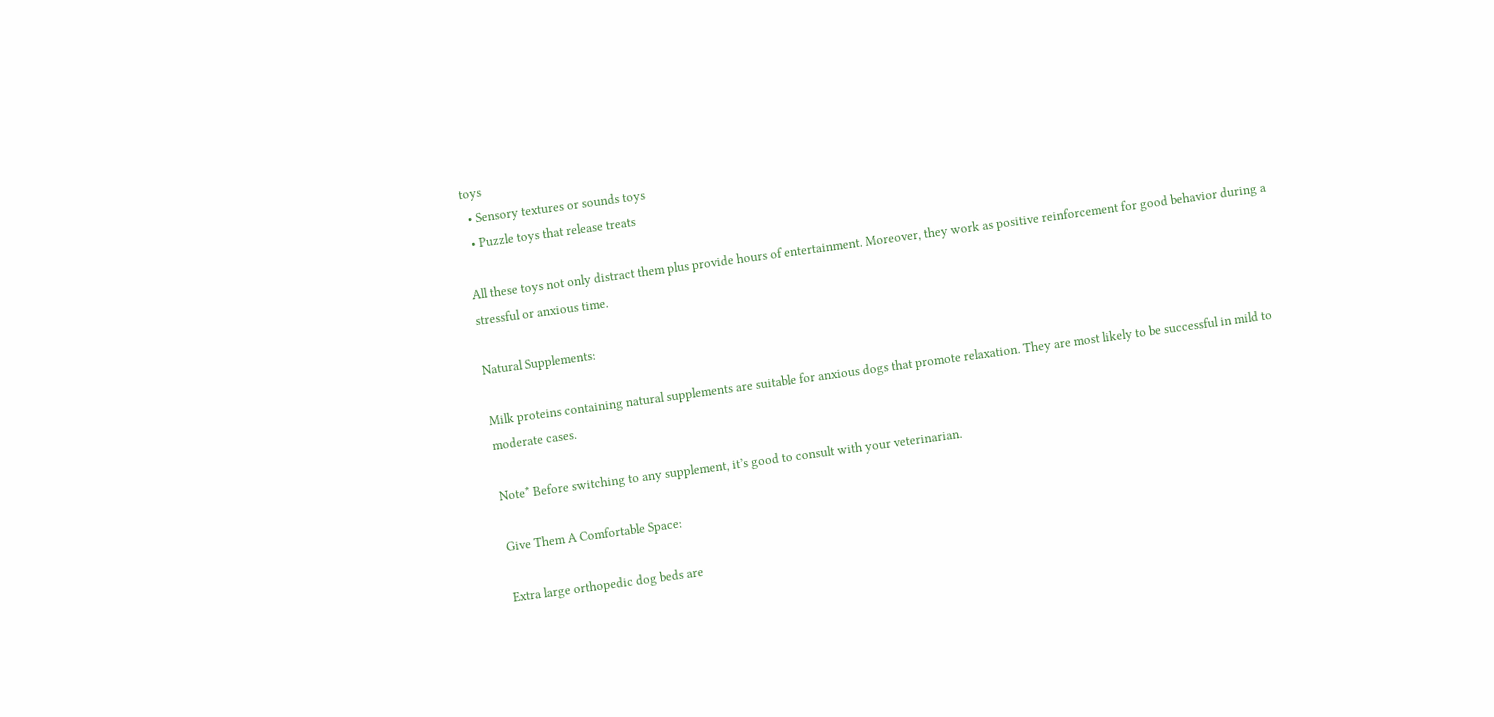toys
  • Sensory textures or sounds toys
  • Puzzle toys that release treats

All these toys not only distract them plus provide hours of entertainment. Moreover, they work as positive reinforcement for good behavior during a stressful or anxious time.

Natural Supplements:

Milk proteins containing natural supplements are suitable for anxious dogs that promote relaxation. They are most likely to be successful in mild to moderate cases.

Note* Before switching to any supplement, it’s good to consult with your veterinarian.

Give Them A Comfortable Space:

Extra large orthopedic dog beds are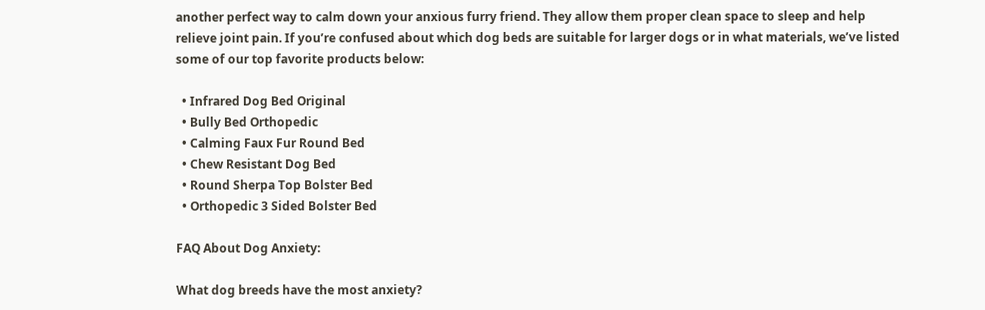another perfect way to calm down your anxious furry friend. They allow them proper clean space to sleep and help relieve joint pain. If you’re confused about which dog beds are suitable for larger dogs or in what materials, we’ve listed some of our top favorite products below:

  • Infrared Dog Bed Original
  • Bully Bed Orthopedic
  • Calming Faux Fur Round Bed
  • Chew Resistant Dog Bed
  • Round Sherpa Top Bolster Bed
  • Orthopedic 3 Sided Bolster Bed

FAQ About Dog Anxiety:

What dog breeds have the most anxiety?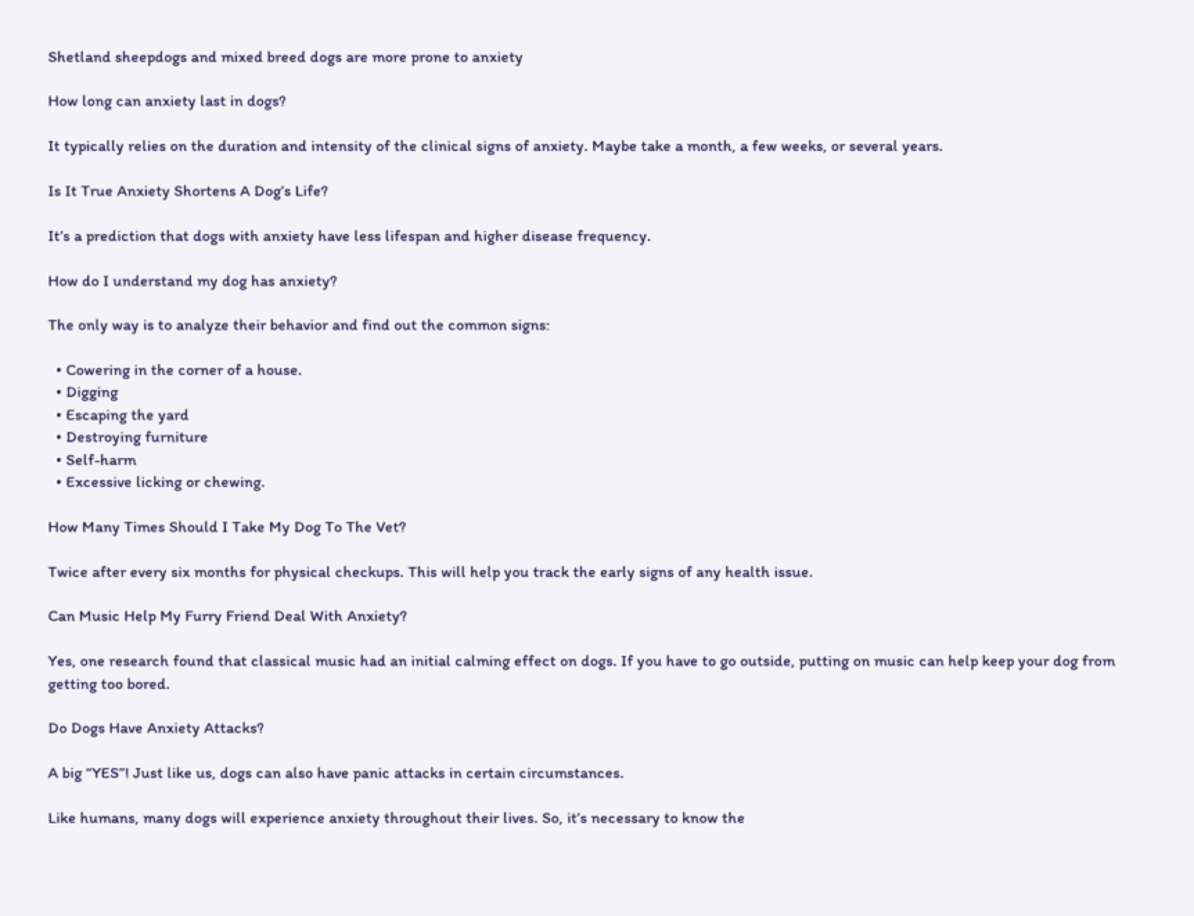Shetland sheepdogs and mixed breed dogs are more prone to anxiety

How long can anxiety last in dogs?

It typically relies on the duration and intensity of the clinical signs of anxiety. Maybe take a month, a few weeks, or several years.

Is It True Anxiety Shortens A Dog’s Life?

It’s a prediction that dogs with anxiety have less lifespan and higher disease frequency.

How do I understand my dog has anxiety?

The only way is to analyze their behavior and find out the common signs:

  • Cowering in the corner of a house.
  • Digging
  • Escaping the yard
  • Destroying furniture
  • Self-harm
  • Excessive licking or chewing.

How Many Times Should I Take My Dog To The Vet?

Twice after every six months for physical checkups. This will help you track the early signs of any health issue.

Can Music Help My Furry Friend Deal With Anxiety?

Yes, one research found that classical music had an initial calming effect on dogs. If you have to go outside, putting on music can help keep your dog from getting too bored.

Do Dogs Have Anxiety Attacks?

A big “YES”! Just like us, dogs can also have panic attacks in certain circumstances.

Like humans, many dogs will experience anxiety throughout their lives. So, it’s necessary to know the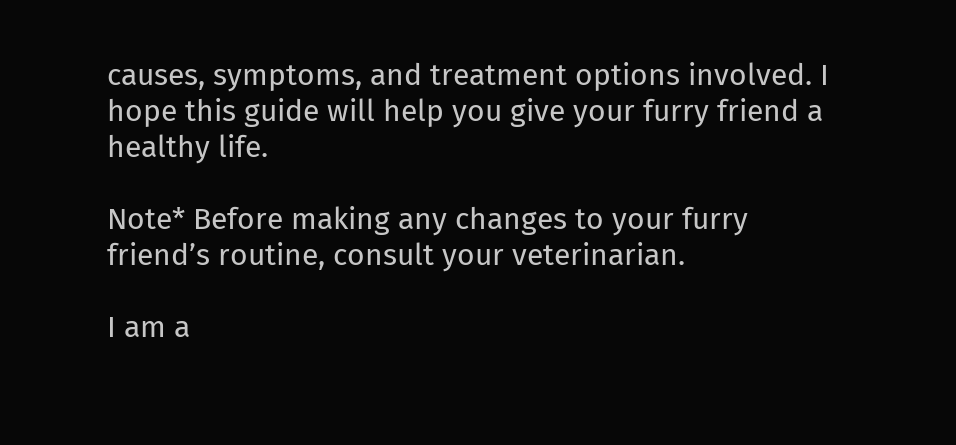causes, symptoms, and treatment options involved. I hope this guide will help you give your furry friend a healthy life.

Note* Before making any changes to your furry friend’s routine, consult your veterinarian.

I am a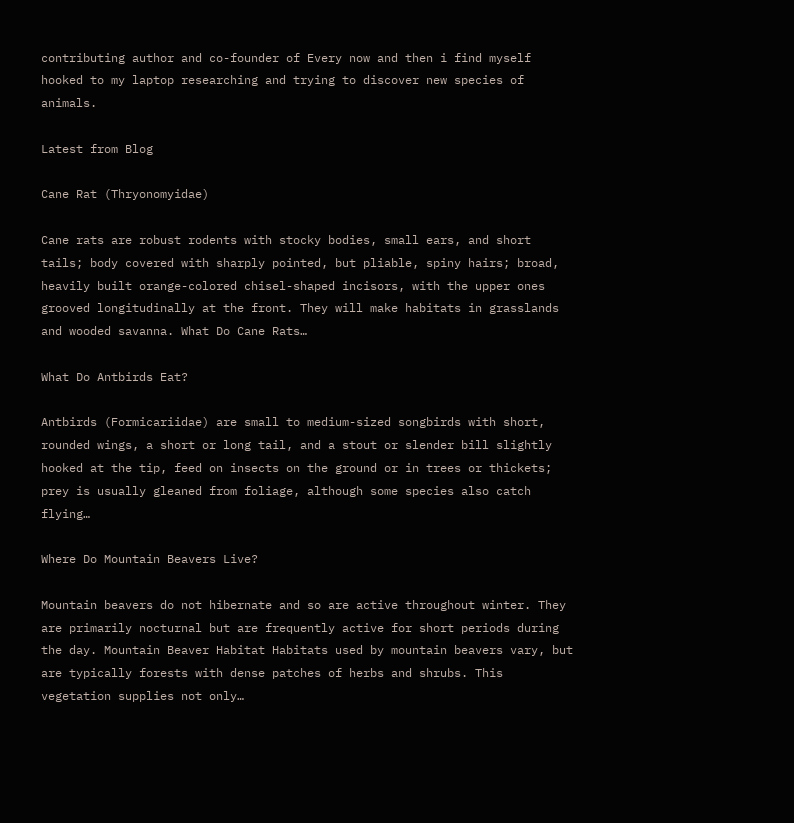contributing author and co-founder of Every now and then i find myself hooked to my laptop researching and trying to discover new species of animals.

Latest from Blog

Cane Rat (Thryonomyidae)

Cane rats are robust rodents with stocky bodies, small ears, and short tails; body covered with sharply pointed, but pliable, spiny hairs; broad, heavily built orange-colored chisel-shaped incisors, with the upper ones grooved longitudinally at the front. They will make habitats in grasslands and wooded savanna. What Do Cane Rats…

What Do Antbirds Eat?

Antbirds (Formicariidae) are small to medium-sized songbirds with short, rounded wings, a short or long tail, and a stout or slender bill slightly hooked at the tip, feed on insects on the ground or in trees or thickets; prey is usually gleaned from foliage, although some species also catch flying…

Where Do Mountain Beavers Live?

Mountain beavers do not hibernate and so are active throughout winter. They are primarily nocturnal but are frequently active for short periods during the day. Mountain Beaver Habitat Habitats used by mountain beavers vary, but are typically forests with dense patches of herbs and shrubs. This vegetation supplies not only…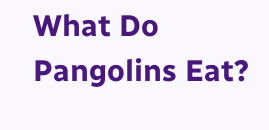What Do Pangolins Eat?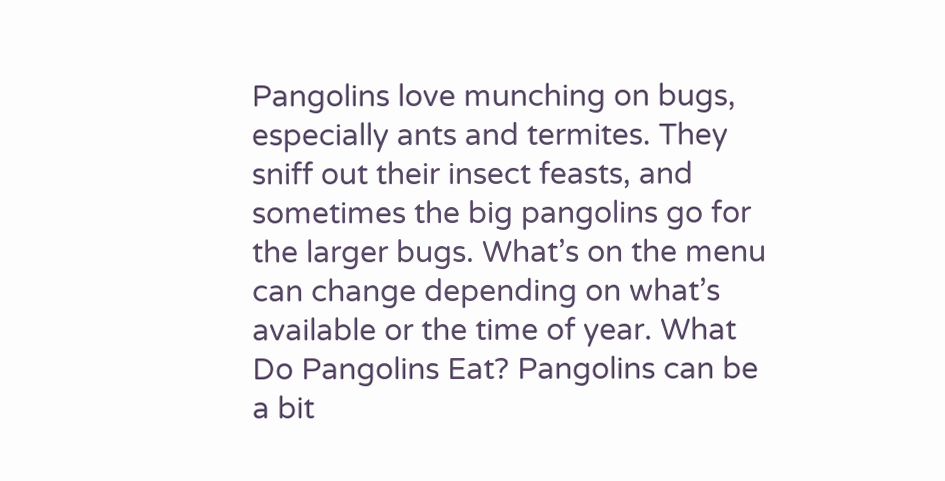Pangolins love munching on bugs, especially ants and termites. They sniff out their insect feasts, and sometimes the big pangolins go for the larger bugs. What’s on the menu can change depending on what’s available or the time of year. What Do Pangolins Eat? Pangolins can be a bit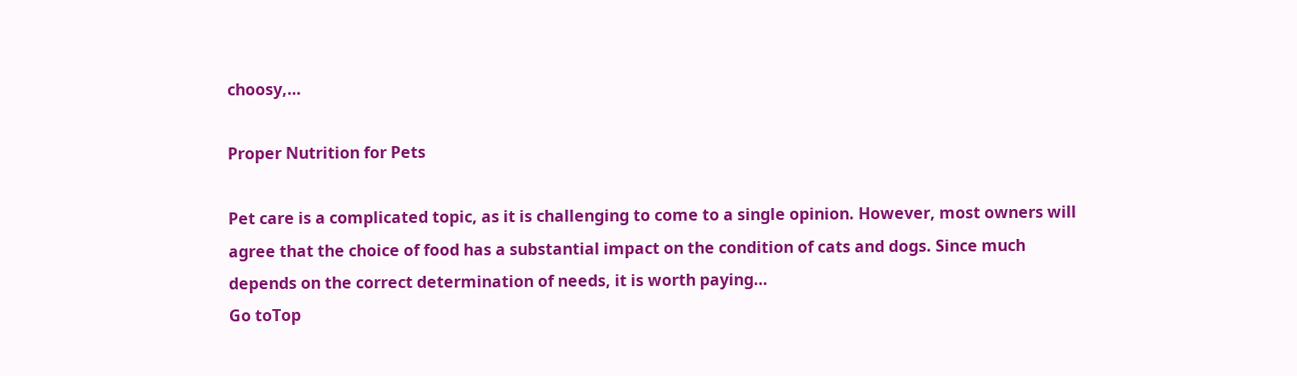choosy,…

Proper Nutrition for Pets

Pet care is a complicated topic, as it is challenging to come to a single opinion. However, most owners will agree that the choice of food has a substantial impact on the condition of cats and dogs. Since much depends on the correct determination of needs, it is worth paying…
Go toTop